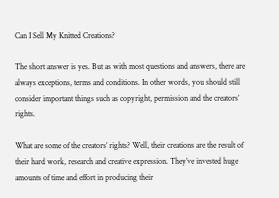Can I Sell My Knitted Creations?

The short answer is yes. But as with most questions and answers, there are always exceptions, terms and conditions. In other words, you should still consider important things such as copyright, permission and the creators’ rights.

What are some of the creators’ rights? Well, their creations are the result of their hard work, research and creative expression. They’ve invested huge amounts of time and effort in producing their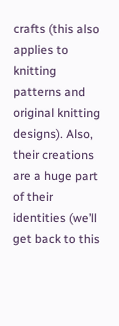crafts (this also applies to knitting patterns and original knitting designs). Also, their creations are a huge part of their identities (we’ll get back to this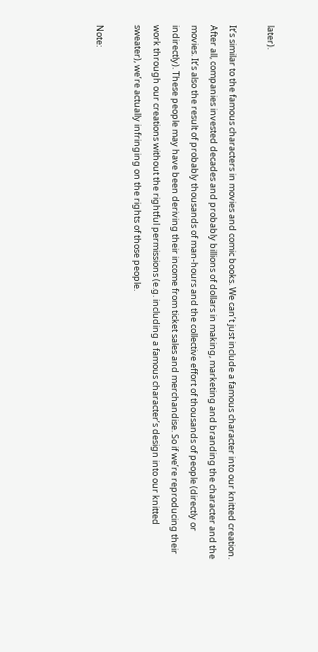later).

It’s similar to the famous characters in movies and comic books. We can’t just include a famous character into our knitted creation. After all, companies invested decades and probably billions of dollars in making, marketing and branding the character and the movies. It’s also the result of probably thousands of man-hours and the collective effort of thousands of people (directly or indirectly). These people may have been deriving their income from ticket sales and merchandise. So if we’re reproducing their work through our creations without the rightful permissions (e.g. including a famous character’s design into our knitted sweater), we’re actually infringing on the rights of those people.

Note: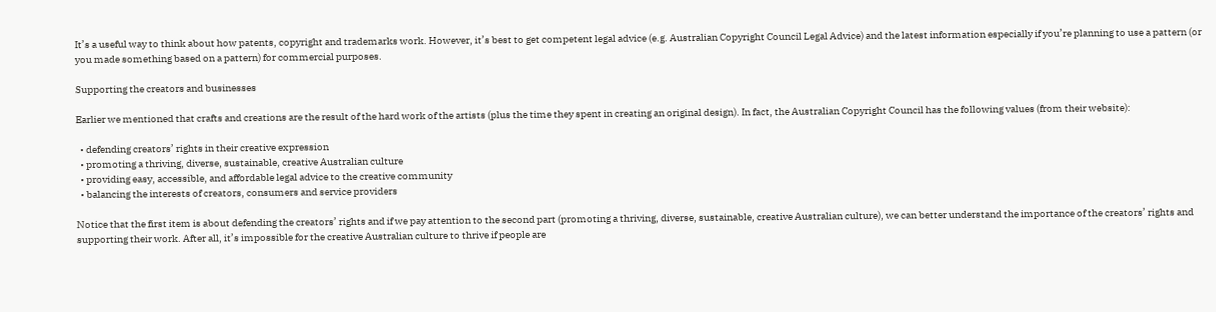It’s a useful way to think about how patents, copyright and trademarks work. However, it’s best to get competent legal advice (e.g. Australian Copyright Council Legal Advice) and the latest information especially if you’re planning to use a pattern (or you made something based on a pattern) for commercial purposes.

Supporting the creators and businesses

Earlier we mentioned that crafts and creations are the result of the hard work of the artists (plus the time they spent in creating an original design). In fact, the Australian Copyright Council has the following values (from their website):

  • defending creators’ rights in their creative expression
  • promoting a thriving, diverse, sustainable, creative Australian culture
  • providing easy, accessible, and affordable legal advice to the creative community
  • balancing the interests of creators, consumers and service providers

Notice that the first item is about defending the creators’ rights and if we pay attention to the second part (promoting a thriving, diverse, sustainable, creative Australian culture), we can better understand the importance of the creators’ rights and supporting their work. After all, it’s impossible for the creative Australian culture to thrive if people are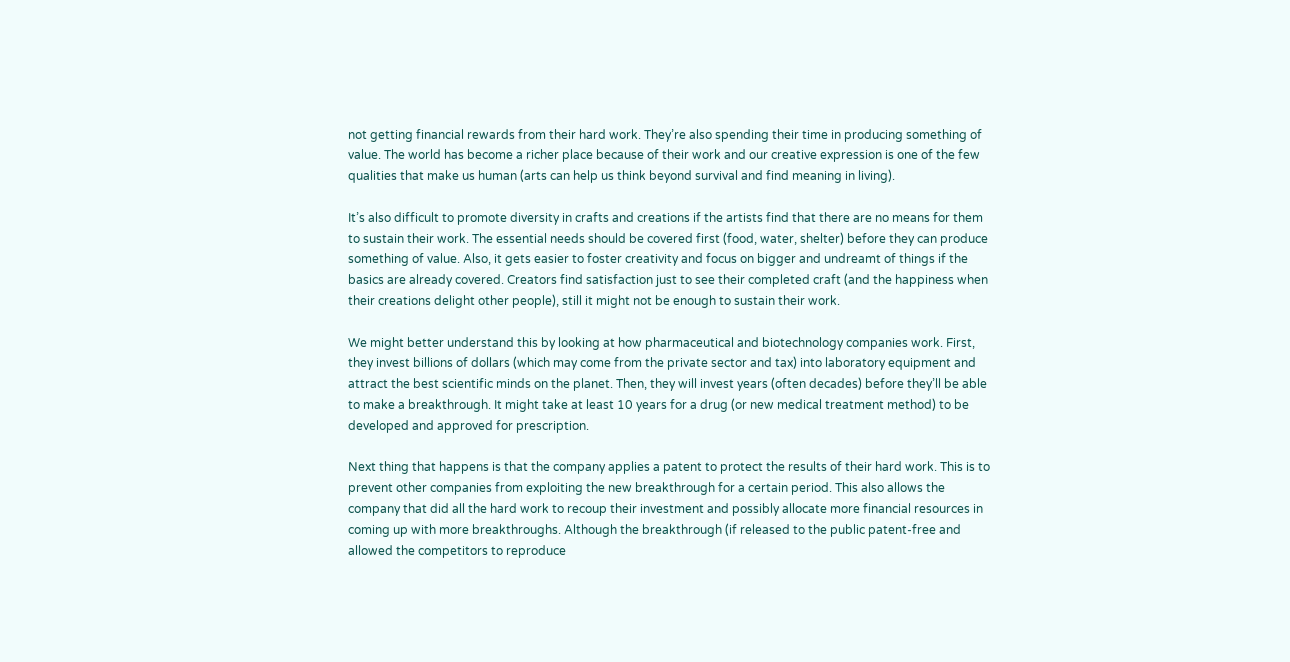not getting financial rewards from their hard work. They’re also spending their time in producing something of value. The world has become a richer place because of their work and our creative expression is one of the few qualities that make us human (arts can help us think beyond survival and find meaning in living).

It’s also difficult to promote diversity in crafts and creations if the artists find that there are no means for them to sustain their work. The essential needs should be covered first (food, water, shelter) before they can produce something of value. Also, it gets easier to foster creativity and focus on bigger and undreamt of things if the basics are already covered. Creators find satisfaction just to see their completed craft (and the happiness when their creations delight other people), still it might not be enough to sustain their work.

We might better understand this by looking at how pharmaceutical and biotechnology companies work. First, they invest billions of dollars (which may come from the private sector and tax) into laboratory equipment and attract the best scientific minds on the planet. Then, they will invest years (often decades) before they’ll be able to make a breakthrough. It might take at least 10 years for a drug (or new medical treatment method) to be developed and approved for prescription.

Next thing that happens is that the company applies a patent to protect the results of their hard work. This is to prevent other companies from exploiting the new breakthrough for a certain period. This also allows the company that did all the hard work to recoup their investment and possibly allocate more financial resources in coming up with more breakthroughs. Although the breakthrough (if released to the public patent-free and allowed the competitors to reproduce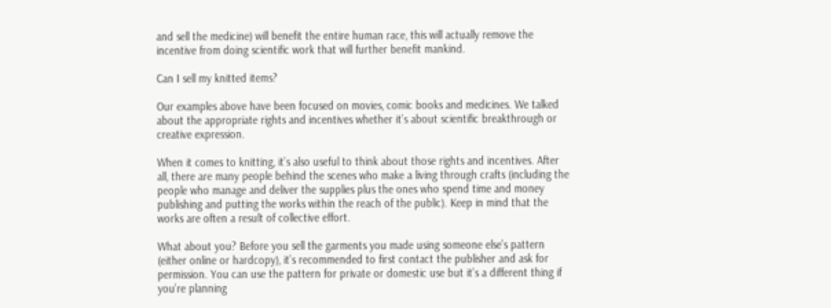and sell the medicine) will benefit the entire human race, this will actually remove the incentive from doing scientific work that will further benefit mankind.

Can I sell my knitted items?

Our examples above have been focused on movies, comic books and medicines. We talked about the appropriate rights and incentives whether it’s about scientific breakthrough or creative expression.

When it comes to knitting, it’s also useful to think about those rights and incentives. After all, there are many people behind the scenes who make a living through crafts (including the people who manage and deliver the supplies plus the ones who spend time and money publishing and putting the works within the reach of the public). Keep in mind that the works are often a result of collective effort.

What about you? Before you sell the garments you made using someone else’s pattern (either online or hardcopy), it’s recommended to first contact the publisher and ask for permission. You can use the pattern for private or domestic use but it’s a different thing if you’re planning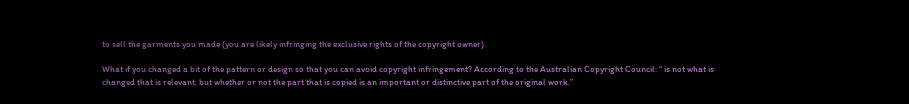to sell the garments you made (you are likely infringing the exclusive rights of the copyright owner).

What if you changed a bit of the pattern or design so that you can avoid copyright infringement? According to the Australian Copyright Council: “ is not what is changed that is relevant, but whether or not the part that is copied is an important or distinctive part of the original work.”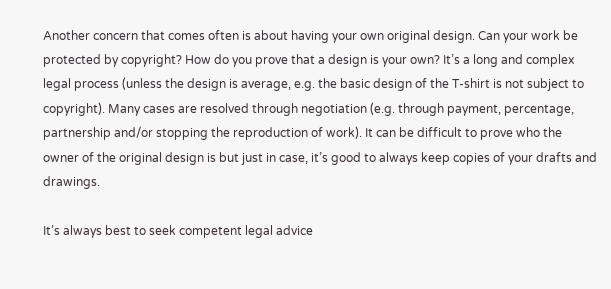Another concern that comes often is about having your own original design. Can your work be protected by copyright? How do you prove that a design is your own? It’s a long and complex legal process (unless the design is average, e.g. the basic design of the T-shirt is not subject to copyright). Many cases are resolved through negotiation (e.g. through payment, percentage, partnership and/or stopping the reproduction of work). It can be difficult to prove who the owner of the original design is but just in case, it’s good to always keep copies of your drafts and drawings.

It’s always best to seek competent legal advice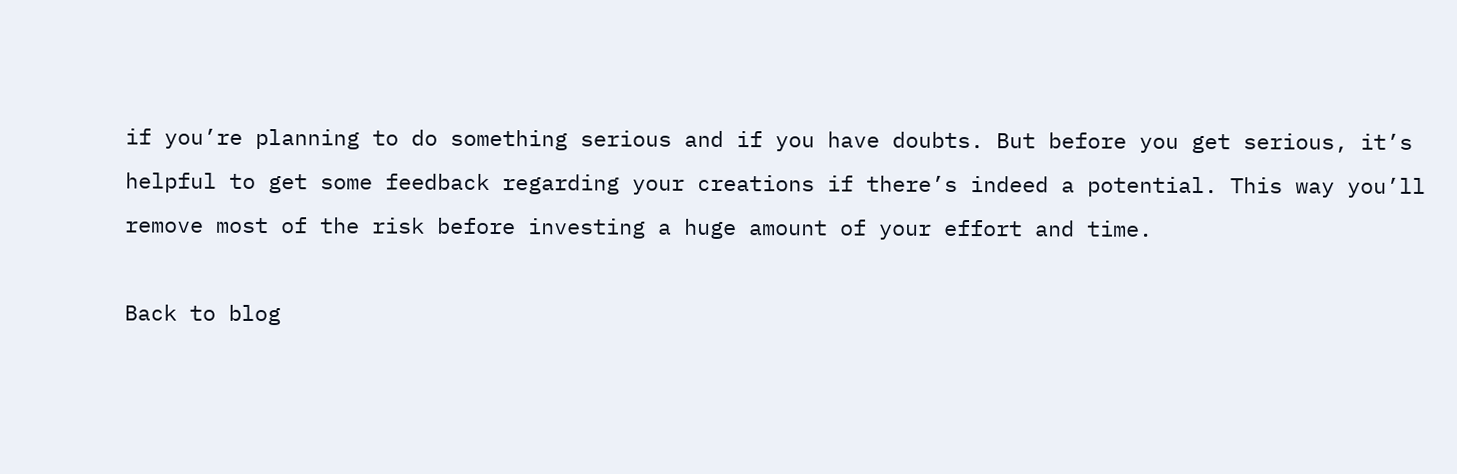if you’re planning to do something serious and if you have doubts. But before you get serious, it’s helpful to get some feedback regarding your creations if there’s indeed a potential. This way you’ll remove most of the risk before investing a huge amount of your effort and time.

Back to blog